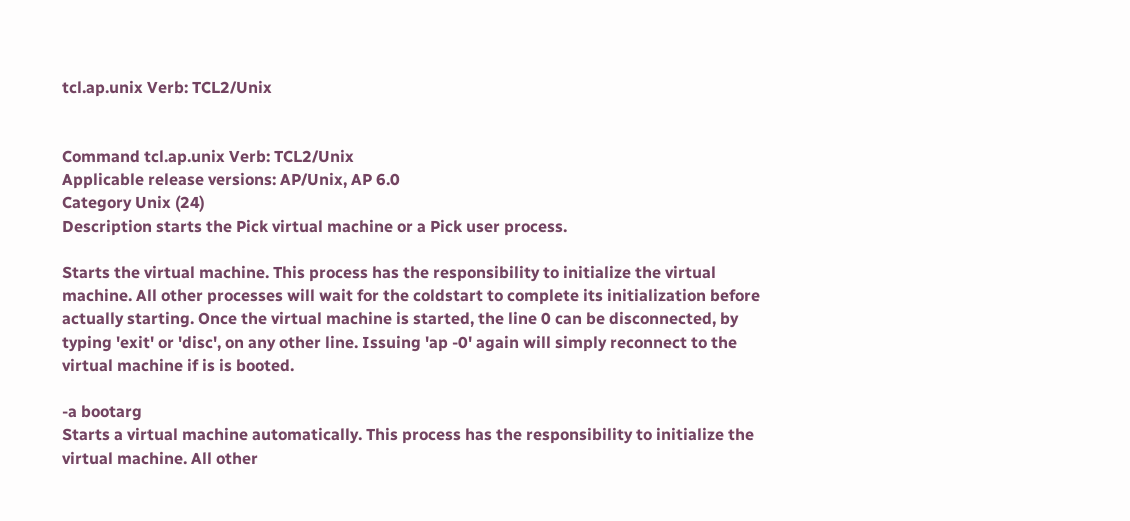tcl.ap.unix Verb: TCL2/Unix


Command tcl.ap.unix Verb: TCL2/Unix
Applicable release versions: AP/Unix, AP 6.0
Category Unix (24)
Description starts the Pick virtual machine or a Pick user process.

Starts the virtual machine. This process has the responsibility to initialize the virtual machine. All other processes will wait for the coldstart to complete its initialization before actually starting. Once the virtual machine is started, the line 0 can be disconnected, by typing 'exit' or 'disc', on any other line. Issuing 'ap -0' again will simply reconnect to the virtual machine if is is booted.

-a bootarg
Starts a virtual machine automatically. This process has the responsibility to initialize the virtual machine. All other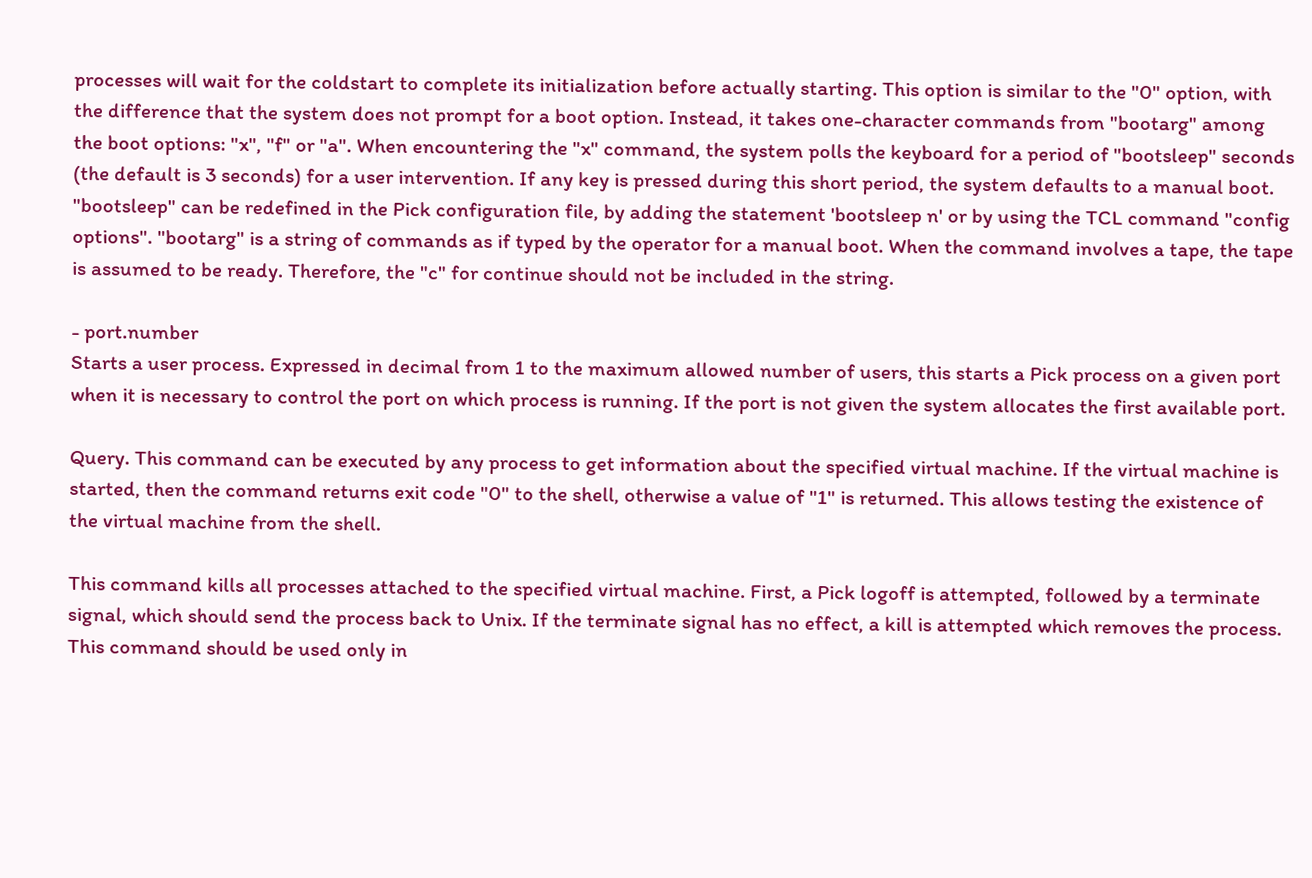processes will wait for the coldstart to complete its initialization before actually starting. This option is similar to the "0" option, with the difference that the system does not prompt for a boot option. Instead, it takes one-character commands from "bootarg" among the boot options: "x", "f" or "a". When encountering the "x" command, the system polls the keyboard for a period of "bootsleep" seconds (the default is 3 seconds) for a user intervention. If any key is pressed during this short period, the system defaults to a manual boot. "bootsleep" can be redefined in the Pick configuration file, by adding the statement 'bootsleep n' or by using the TCL command "config options". "bootarg" is a string of commands as if typed by the operator for a manual boot. When the command involves a tape, the tape is assumed to be ready. Therefore, the "c" for continue should not be included in the string.

- port.number
Starts a user process. Expressed in decimal from 1 to the maximum allowed number of users, this starts a Pick process on a given port when it is necessary to control the port on which process is running. If the port is not given the system allocates the first available port.

Query. This command can be executed by any process to get information about the specified virtual machine. If the virtual machine is started, then the command returns exit code "0" to the shell, otherwise a value of "1" is returned. This allows testing the existence of the virtual machine from the shell.

This command kills all processes attached to the specified virtual machine. First, a Pick logoff is attempted, followed by a terminate signal, which should send the process back to Unix. If the terminate signal has no effect, a kill is attempted which removes the process. This command should be used only in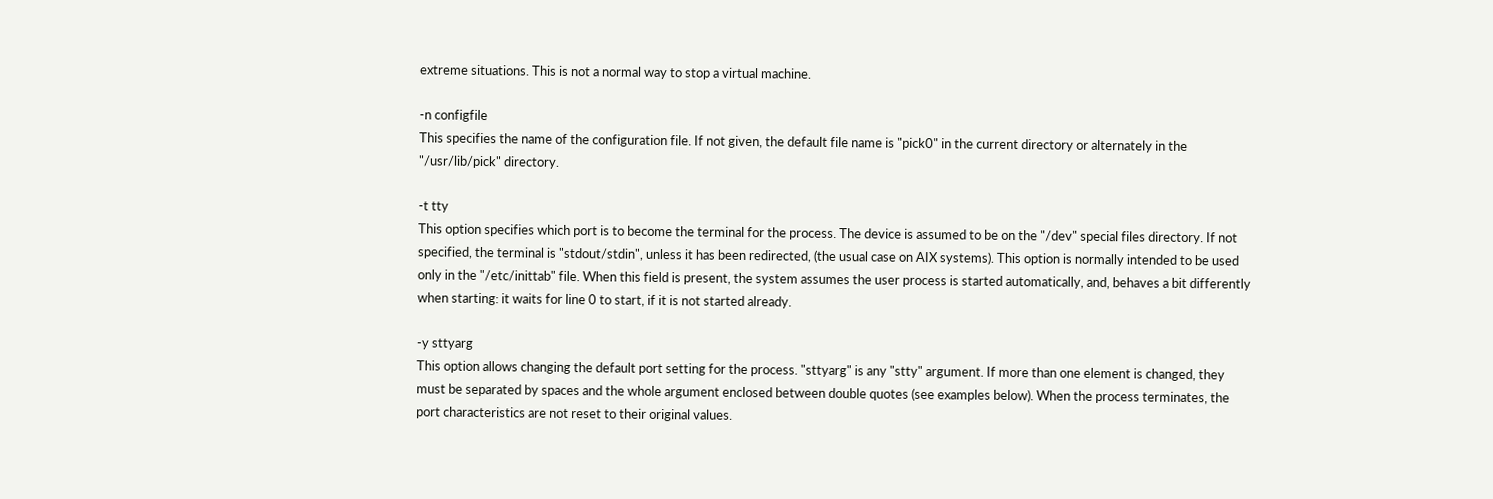extreme situations. This is not a normal way to stop a virtual machine.

-n configfile
This specifies the name of the configuration file. If not given, the default file name is "pick0" in the current directory or alternately in the "/usr/lib/pick" directory.

-t tty
This option specifies which port is to become the terminal for the process. The device is assumed to be on the "/dev" special files directory. If not specified, the terminal is "stdout/stdin", unless it has been redirected, (the usual case on AIX systems). This option is normally intended to be used only in the "/etc/inittab" file. When this field is present, the system assumes the user process is started automatically, and, behaves a bit differently when starting: it waits for line 0 to start, if it is not started already.

-y sttyarg
This option allows changing the default port setting for the process. "sttyarg" is any "stty" argument. If more than one element is changed, they must be separated by spaces and the whole argument enclosed between double quotes (see examples below). When the process terminates, the port characteristics are not reset to their original values.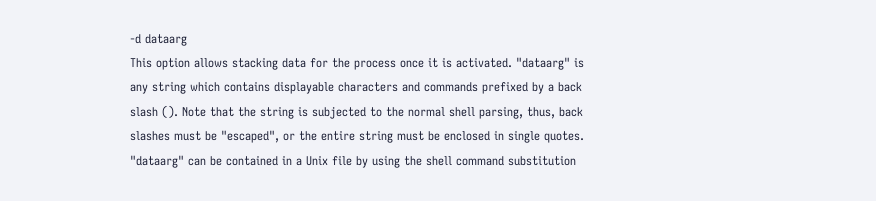-d dataarg
This option allows stacking data for the process once it is activated. "dataarg" is any string which contains displayable characters and commands prefixed by a back slash (). Note that the string is subjected to the normal shell parsing, thus, back slashes must be "escaped", or the entire string must be enclosed in single quotes. "dataarg" can be contained in a Unix file by using the shell command substitution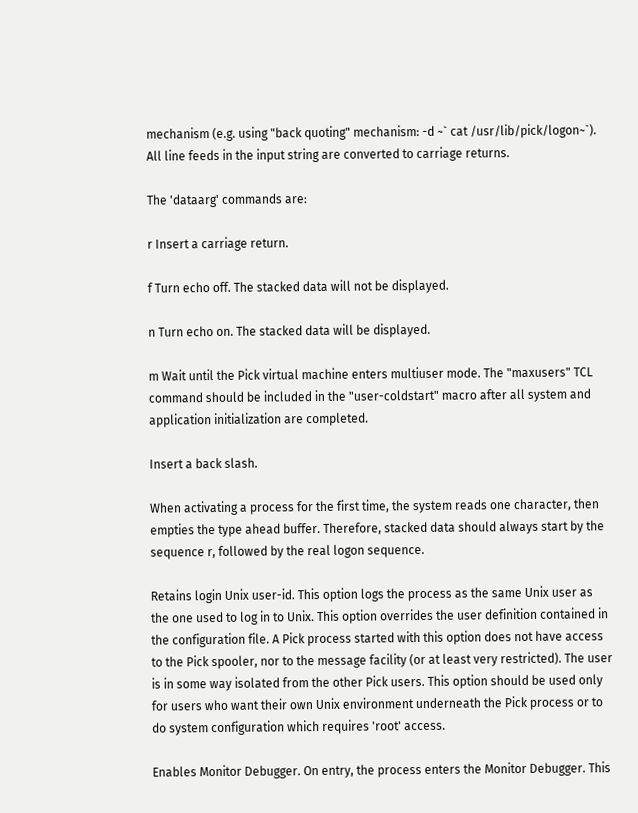mechanism (e.g. using "back quoting" mechanism: -d ~` cat /usr/lib/pick/logon~`). All line feeds in the input string are converted to carriage returns.

The 'dataarg' commands are:

r Insert a carriage return.

f Turn echo off. The stacked data will not be displayed.

n Turn echo on. The stacked data will be displayed.

m Wait until the Pick virtual machine enters multiuser mode. The "maxusers" TCL command should be included in the "user-coldstart" macro after all system and application initialization are completed.

Insert a back slash.

When activating a process for the first time, the system reads one character, then empties the type ahead buffer. Therefore, stacked data should always start by the sequence r, followed by the real logon sequence.

Retains login Unix user-id. This option logs the process as the same Unix user as the one used to log in to Unix. This option overrides the user definition contained in the configuration file. A Pick process started with this option does not have access to the Pick spooler, nor to the message facility (or at least very restricted). The user is in some way isolated from the other Pick users. This option should be used only for users who want their own Unix environment underneath the Pick process or to do system configuration which requires 'root' access.

Enables Monitor Debugger. On entry, the process enters the Monitor Debugger. This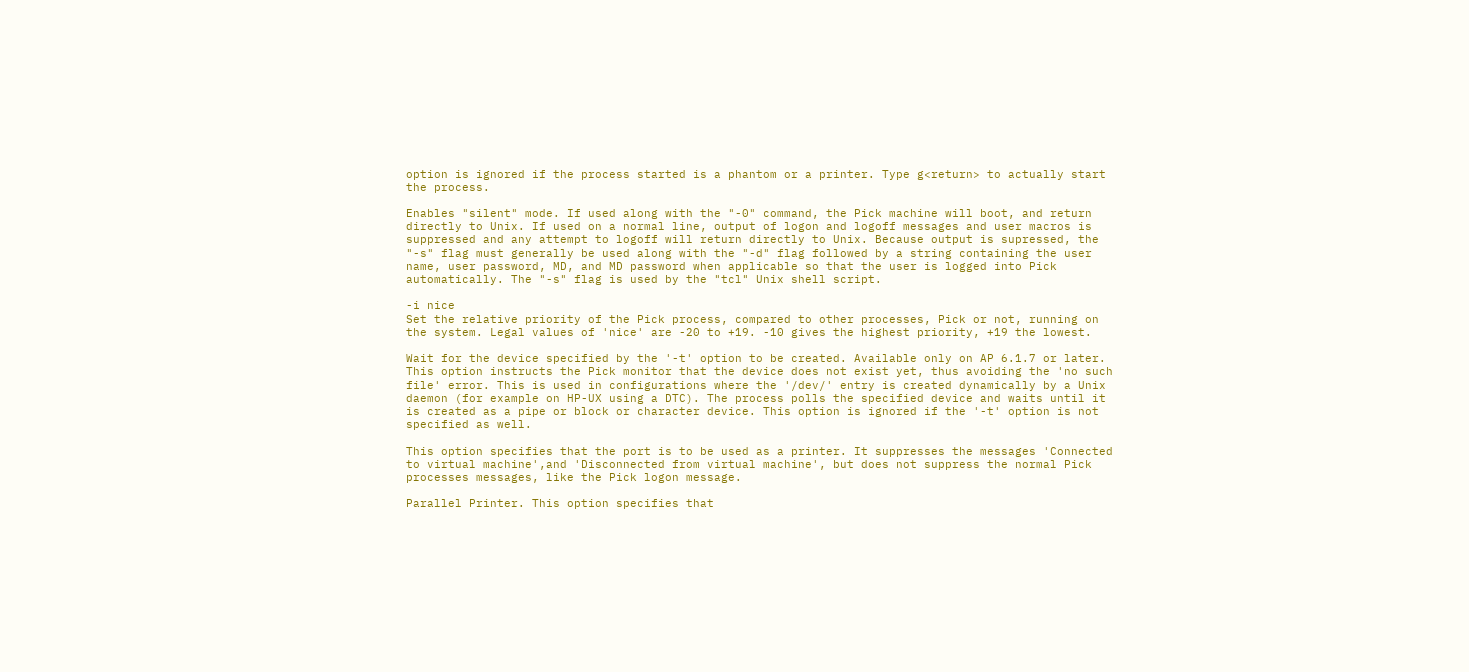option is ignored if the process started is a phantom or a printer. Type g<return> to actually start the process.

Enables "silent" mode. If used along with the "-0" command, the Pick machine will boot, and return directly to Unix. If used on a normal line, output of logon and logoff messages and user macros is suppressed and any attempt to logoff will return directly to Unix. Because output is supressed, the "-s" flag must generally be used along with the "-d" flag followed by a string containing the user name, user password, MD, and MD password when applicable so that the user is logged into Pick automatically. The "-s" flag is used by the "tcl" Unix shell script.

-i nice
Set the relative priority of the Pick process, compared to other processes, Pick or not, running on the system. Legal values of 'nice' are -20 to +19. -10 gives the highest priority, +19 the lowest.

Wait for the device specified by the '-t' option to be created. Available only on AP 6.1.7 or later. This option instructs the Pick monitor that the device does not exist yet, thus avoiding the 'no such file' error. This is used in configurations where the '/dev/' entry is created dynamically by a Unix daemon (for example on HP-UX using a DTC). The process polls the specified device and waits until it is created as a pipe or block or character device. This option is ignored if the '-t' option is not specified as well.

This option specifies that the port is to be used as a printer. It suppresses the messages 'Connected to virtual machine',and 'Disconnected from virtual machine', but does not suppress the normal Pick processes messages, like the Pick logon message.

Parallel Printer. This option specifies that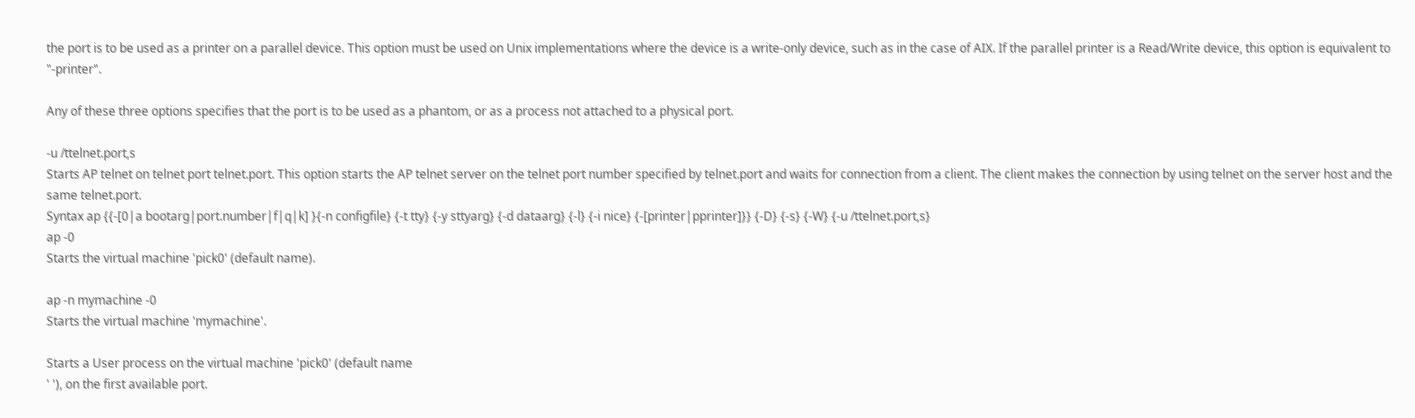the port is to be used as a printer on a parallel device. This option must be used on Unix implementations where the device is a write-only device, such as in the case of AIX. If the parallel printer is a Read/Write device, this option is equivalent to "-printer".

Any of these three options specifies that the port is to be used as a phantom, or as a process not attached to a physical port.

-u /ttelnet.port,s
Starts AP telnet on telnet port telnet.port. This option starts the AP telnet server on the telnet port number specified by telnet.port and waits for connection from a client. The client makes the connection by using telnet on the server host and the same telnet.port.
Syntax ap {{-[0|a bootarg|port.number|f|q|k] }{-n configfile} {-t tty} {-y sttyarg} {-d dataarg} {-l} {-i nice} {-[printer|pprinter]}} {-D} {-s} {-W} {-u /ttelnet.port,s}
ap -0
Starts the virtual machine 'pick0' (default name).

ap -n mymachine -0
Starts the virtual machine 'mymachine'.

Starts a User process on the virtual machine 'pick0' (default name
' '), on the first available port.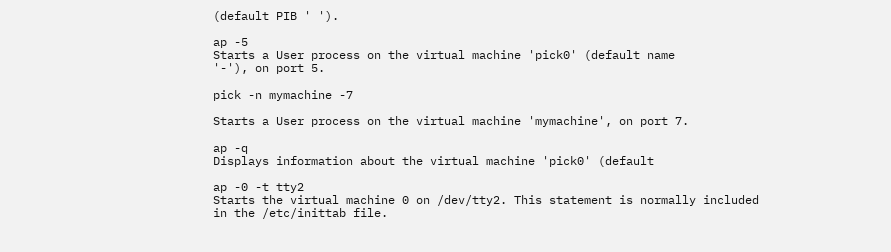(default PIB ' ').

ap -5
Starts a User process on the virtual machine 'pick0' (default name
'-'), on port 5.

pick -n mymachine -7

Starts a User process on the virtual machine 'mymachine', on port 7.

ap -q
Displays information about the virtual machine 'pick0' (default

ap -0 -t tty2
Starts the virtual machine 0 on /dev/tty2. This statement is normally included
in the /etc/inittab file.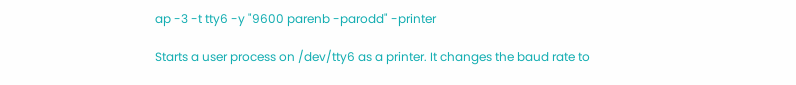ap -3 -t tty6 -y "9600 parenb -parodd" -printer

Starts a user process on /dev/tty6 as a printer. It changes the baud rate to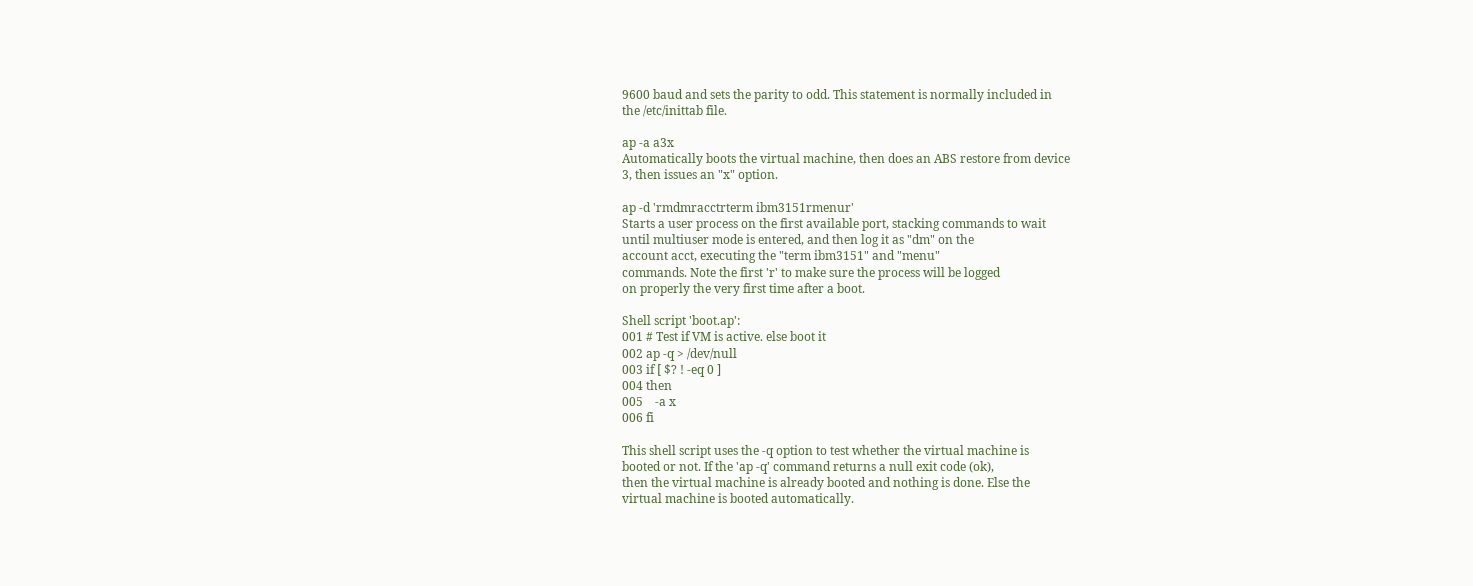9600 baud and sets the parity to odd. This statement is normally included in
the /etc/inittab file.

ap -a a3x
Automatically boots the virtual machine, then does an ABS restore from device
3, then issues an "x" option.

ap -d 'rmdmracctrterm ibm3151rmenur'
Starts a user process on the first available port, stacking commands to wait
until multiuser mode is entered, and then log it as "dm" on the
account acct, executing the "term ibm3151" and "menu"
commands. Note the first 'r' to make sure the process will be logged
on properly the very first time after a boot.

Shell script 'boot.ap':
001 # Test if VM is active. else boot it
002 ap -q > /dev/null
003 if [ $? ! -eq 0 ]
004 then
005    -a x
006 fi

This shell script uses the -q option to test whether the virtual machine is
booted or not. If the 'ap -q' command returns a null exit code (ok),
then the virtual machine is already booted and nothing is done. Else the
virtual machine is booted automatically.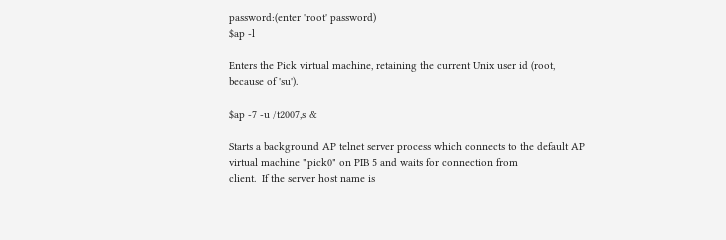password:(enter 'root' password)
$ap -l

Enters the Pick virtual machine, retaining the current Unix user id (root,
because of 'su').

$ap -7 -u /t2007,s &

Starts a background AP telnet server process which connects to the default AP
virtual machine "pick0" on PIB 5 and waits for connection from
client.  If the server host name is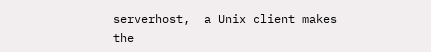serverhost,  a Unix client makes the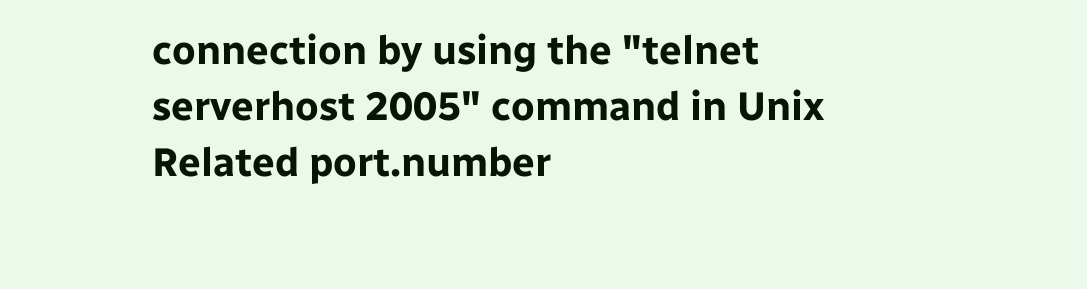connection by using the "telnet serverhost 2005" command in Unix
Related port.number